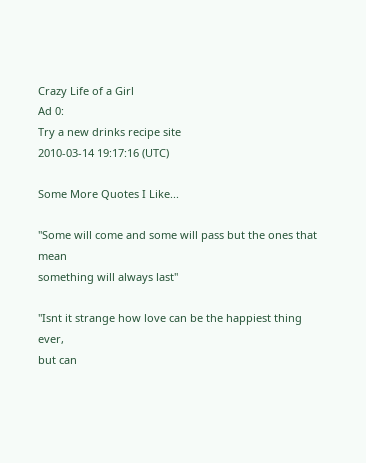Crazy Life of a Girl
Ad 0:
Try a new drinks recipe site
2010-03-14 19:17:16 (UTC)

Some More Quotes I Like...

"Some will come and some will pass but the ones that mean
something will always last"

"Isnt it strange how love can be the happiest thing ever,
but can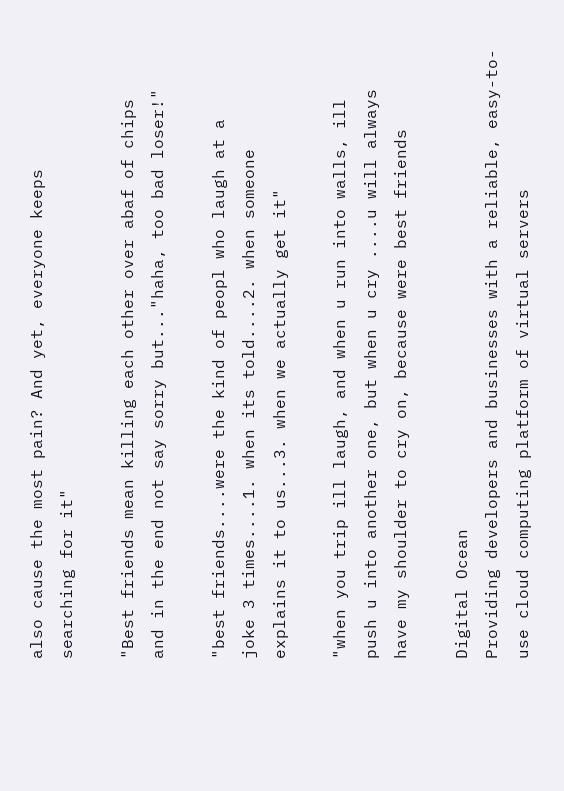also cause the most pain? And yet, everyone keeps
searching for it"

"Best friends mean killing each other over abaf of chips
and in the end not say sorry but..."haha, too bad loser!"

"best friends....were the kind of peopl who laugh at a
joke 3 times....1. when its told....2. when someone
explains it to us...3. when we actually get it"

"when you trip ill laugh, and when u run into walls, ill
push u into another one, but when u cry ....u will always
have my shoulder to cry on, because were best friends

Digital Ocean
Providing developers and businesses with a reliable, easy-to-use cloud computing platform of virtual servers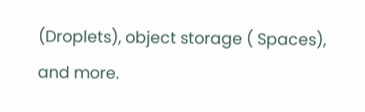(Droplets), object storage ( Spaces), and more.